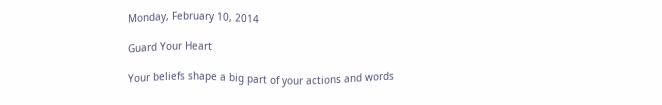Monday, February 10, 2014

Guard Your Heart

Your beliefs shape a big part of your actions and words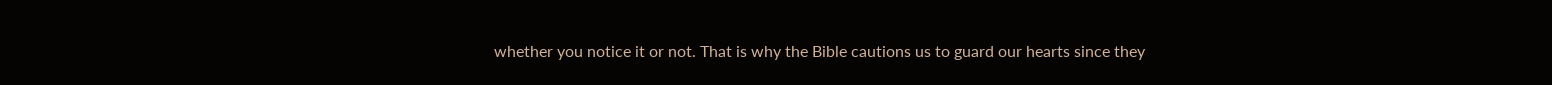whether you notice it or not. That is why the Bible cautions us to guard our hearts since they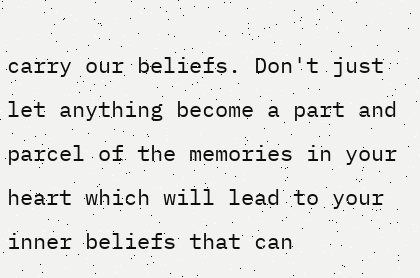carry our beliefs. Don't just let anything become a part and parcel of the memories in your heart which will lead to your inner beliefs that can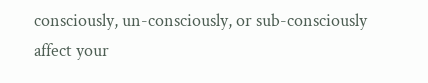consciously, un-consciously, or sub-consciously affect your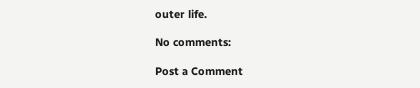outer life.

No comments:

Post a Comment